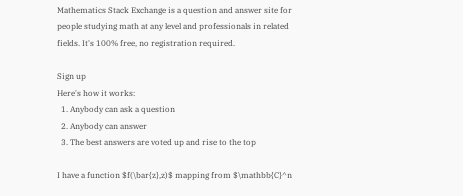Mathematics Stack Exchange is a question and answer site for people studying math at any level and professionals in related fields. It's 100% free, no registration required.

Sign up
Here's how it works:
  1. Anybody can ask a question
  2. Anybody can answer
  3. The best answers are voted up and rise to the top

I have a function $f(\bar{z},z)$ mapping from $\mathbb{C}^n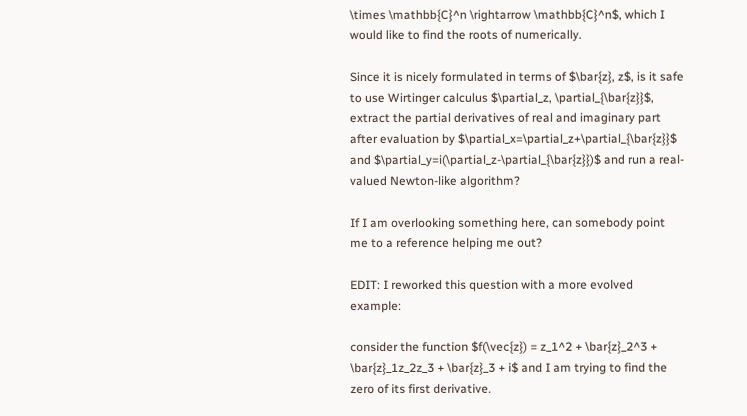\times \mathbb{C}^n \rightarrow \mathbb{C}^n$, which I would like to find the roots of numerically.

Since it is nicely formulated in terms of $\bar{z}, z$, is it safe to use Wirtinger calculus $\partial_z, \partial_{\bar{z}}$, extract the partial derivatives of real and imaginary part after evaluation by $\partial_x=\partial_z+\partial_{\bar{z}}$ and $\partial_y=i(\partial_z-\partial_{\bar{z}})$ and run a real-valued Newton-like algorithm?

If I am overlooking something here, can somebody point me to a reference helping me out?

EDIT: I reworked this question with a more evolved example:

consider the function $f(\vec{z}) = z_1^2 + \bar{z}_2^3 + \bar{z}_1z_2z_3 + \bar{z}_3 + i$ and I am trying to find the zero of its first derivative.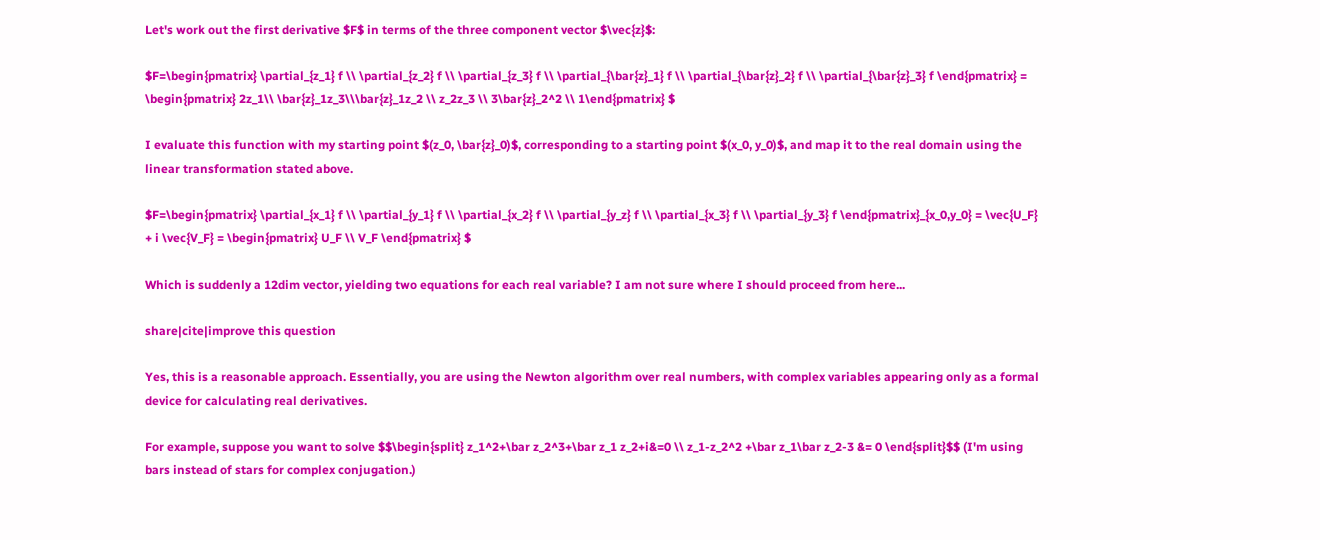Let's work out the first derivative $F$ in terms of the three component vector $\vec{z}$:

$F=\begin{pmatrix} \partial_{z_1} f \\ \partial_{z_2} f \\ \partial_{z_3} f \\ \partial_{\bar{z}_1} f \\ \partial_{\bar{z}_2} f \\ \partial_{\bar{z}_3} f \end{pmatrix} = \begin{pmatrix} 2z_1\\ \bar{z}_1z_3\\\bar{z}_1z_2 \\ z_2z_3 \\ 3\bar{z}_2^2 \\ 1\end{pmatrix} $

I evaluate this function with my starting point $(z_0, \bar{z}_0)$, corresponding to a starting point $(x_0, y_0)$, and map it to the real domain using the linear transformation stated above.

$F=\begin{pmatrix} \partial_{x_1} f \\ \partial_{y_1} f \\ \partial_{x_2} f \\ \partial_{y_z} f \\ \partial_{x_3} f \\ \partial_{y_3} f \end{pmatrix}_{x_0,y_0} = \vec{U_F} + i \vec{V_F} = \begin{pmatrix} U_F \\ V_F \end{pmatrix} $

Which is suddenly a 12dim vector, yielding two equations for each real variable? I am not sure where I should proceed from here...

share|cite|improve this question

Yes, this is a reasonable approach. Essentially, you are using the Newton algorithm over real numbers, with complex variables appearing only as a formal device for calculating real derivatives.

For example, suppose you want to solve $$\begin{split} z_1^2+\bar z_2^3+\bar z_1 z_2+i&=0 \\ z_1-z_2^2 +\bar z_1\bar z_2-3 &= 0 \end{split}$$ (I'm using bars instead of stars for complex conjugation.)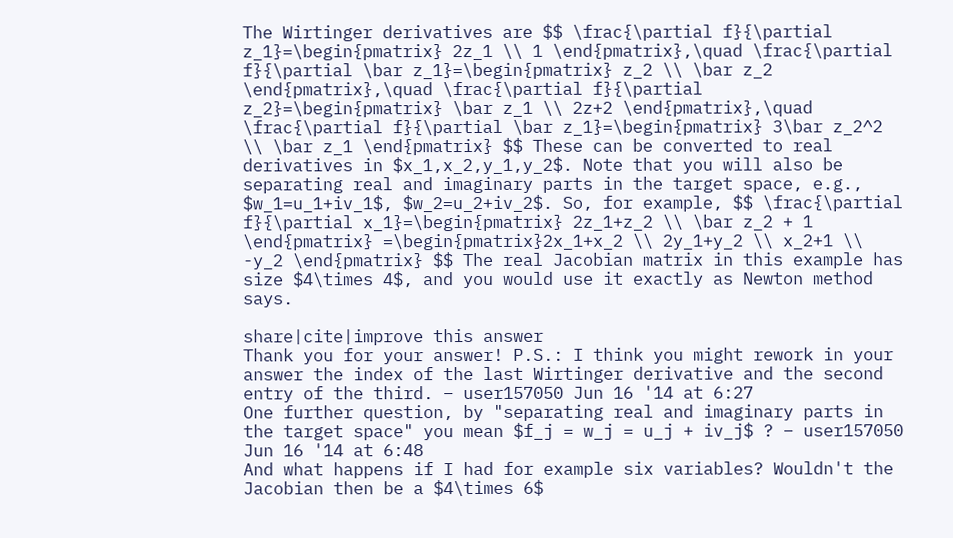The Wirtinger derivatives are $$ \frac{\partial f}{\partial z_1}=\begin{pmatrix} 2z_1 \\ 1 \end{pmatrix},\quad \frac{\partial f}{\partial \bar z_1}=\begin{pmatrix} z_2 \\ \bar z_2 \end{pmatrix},\quad \frac{\partial f}{\partial z_2}=\begin{pmatrix} \bar z_1 \\ 2z+2 \end{pmatrix},\quad \frac{\partial f}{\partial \bar z_1}=\begin{pmatrix} 3\bar z_2^2 \\ \bar z_1 \end{pmatrix} $$ These can be converted to real derivatives in $x_1,x_2,y_1,y_2$. Note that you will also be separating real and imaginary parts in the target space, e.g., $w_1=u_1+iv_1$, $w_2=u_2+iv_2$. So, for example, $$ \frac{\partial f}{\partial x_1}=\begin{pmatrix} 2z_1+z_2 \\ \bar z_2 + 1 \end{pmatrix} =\begin{pmatrix}2x_1+x_2 \\ 2y_1+y_2 \\ x_2+1 \\ -y_2 \end{pmatrix} $$ The real Jacobian matrix in this example has size $4\times 4$, and you would use it exactly as Newton method says.

share|cite|improve this answer
Thank you for your answer! P.S.: I think you might rework in your answer the index of the last Wirtinger derivative and the second entry of the third. – user157050 Jun 16 '14 at 6:27
One further question, by "separating real and imaginary parts in the target space" you mean $f_j = w_j = u_j + iv_j$ ? – user157050 Jun 16 '14 at 6:48
And what happens if I had for example six variables? Wouldn't the Jacobian then be a $4\times 6$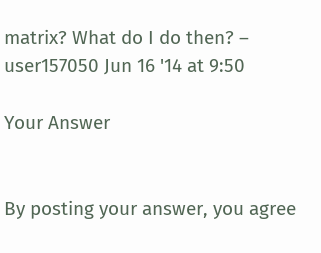matrix? What do I do then? – user157050 Jun 16 '14 at 9:50

Your Answer


By posting your answer, you agree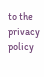to the privacy policy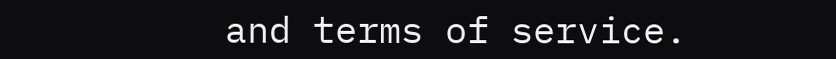and terms of service.